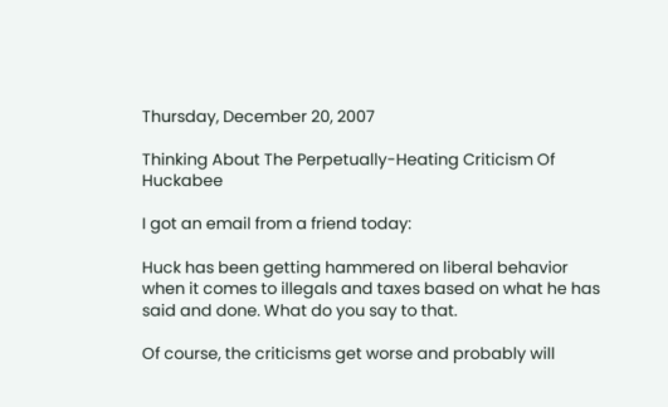Thursday, December 20, 2007

Thinking About The Perpetually-Heating Criticism Of Huckabee

I got an email from a friend today:

Huck has been getting hammered on liberal behavior when it comes to illegals and taxes based on what he has said and done. What do you say to that.

Of course, the criticisms get worse and probably will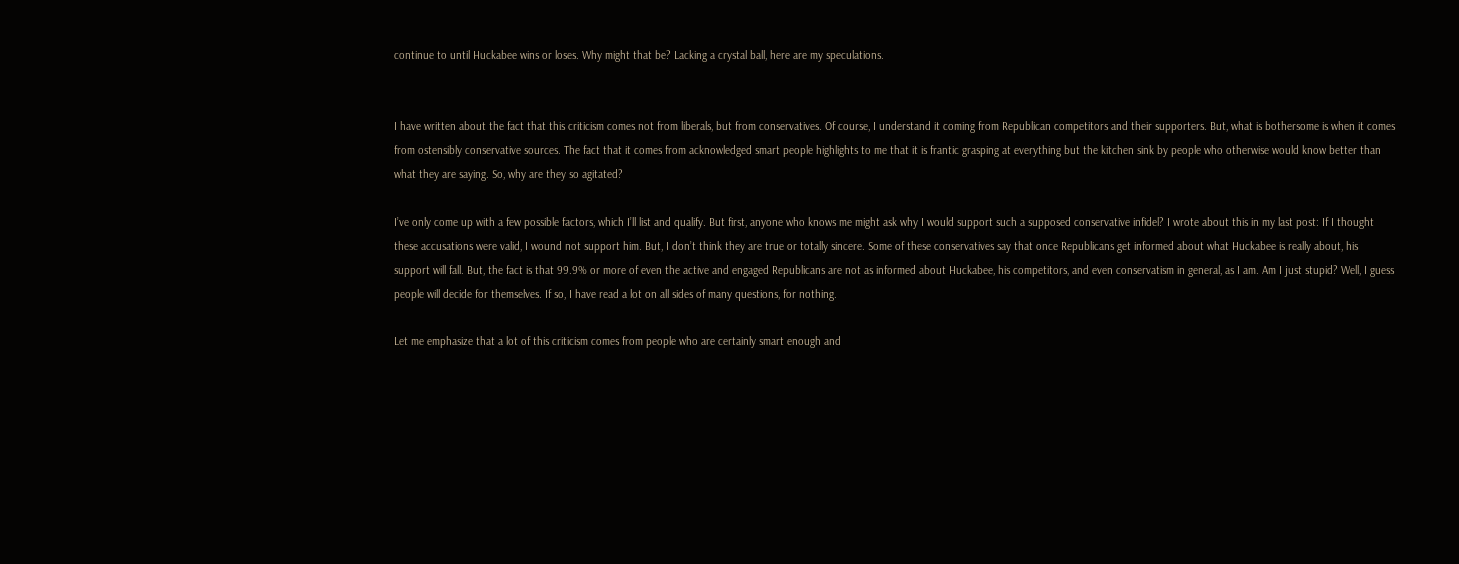continue to until Huckabee wins or loses. Why might that be? Lacking a crystal ball, here are my speculations.


I have written about the fact that this criticism comes not from liberals, but from conservatives. Of course, I understand it coming from Republican competitors and their supporters. But, what is bothersome is when it comes from ostensibly conservative sources. The fact that it comes from acknowledged smart people highlights to me that it is frantic grasping at everything but the kitchen sink by people who otherwise would know better than what they are saying. So, why are they so agitated?

I’ve only come up with a few possible factors, which I’ll list and qualify. But first, anyone who knows me might ask why I would support such a supposed conservative infidel? I wrote about this in my last post: If I thought these accusations were valid, I wound not support him. But, I don’t think they are true or totally sincere. Some of these conservatives say that once Republicans get informed about what Huckabee is really about, his support will fall. But, the fact is that 99.9% or more of even the active and engaged Republicans are not as informed about Huckabee, his competitors, and even conservatism in general, as I am. Am I just stupid? Well, I guess people will decide for themselves. If so, I have read a lot on all sides of many questions, for nothing.

Let me emphasize that a lot of this criticism comes from people who are certainly smart enough and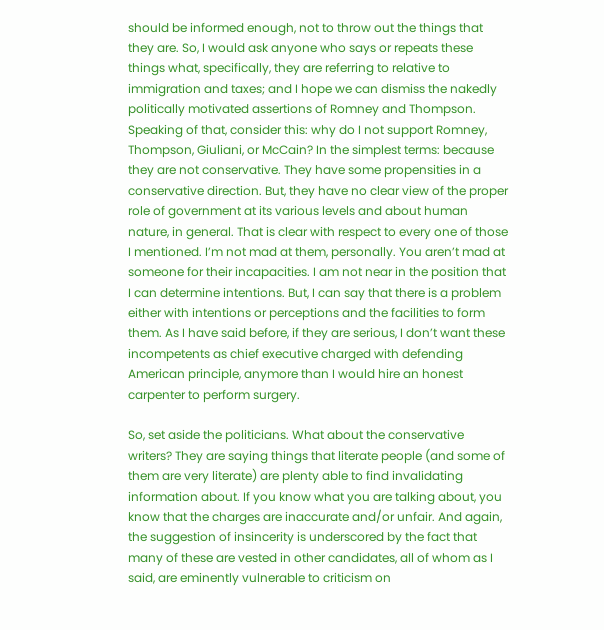should be informed enough, not to throw out the things that they are. So, I would ask anyone who says or repeats these things what, specifically, they are referring to relative to immigration and taxes; and I hope we can dismiss the nakedly politically motivated assertions of Romney and Thompson. Speaking of that, consider this: why do I not support Romney, Thompson, Giuliani, or McCain? In the simplest terms: because they are not conservative. They have some propensities in a conservative direction. But, they have no clear view of the proper role of government at its various levels and about human nature, in general. That is clear with respect to every one of those I mentioned. I’m not mad at them, personally. You aren’t mad at someone for their incapacities. I am not near in the position that I can determine intentions. But, I can say that there is a problem either with intentions or perceptions and the facilities to form them. As I have said before, if they are serious, I don’t want these incompetents as chief executive charged with defending American principle, anymore than I would hire an honest carpenter to perform surgery.

So, set aside the politicians. What about the conservative writers? They are saying things that literate people (and some of them are very literate) are plenty able to find invalidating information about. If you know what you are talking about, you know that the charges are inaccurate and/or unfair. And again, the suggestion of insincerity is underscored by the fact that many of these are vested in other candidates, all of whom as I said, are eminently vulnerable to criticism on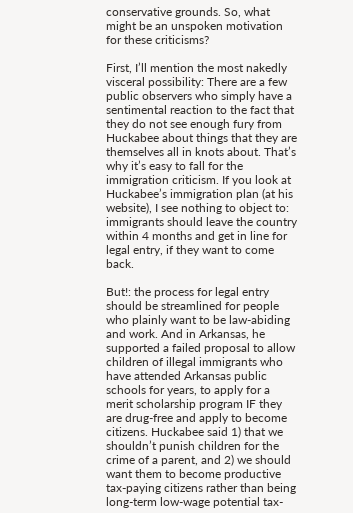conservative grounds. So, what might be an unspoken motivation for these criticisms?

First, I’ll mention the most nakedly visceral possibility: There are a few public observers who simply have a sentimental reaction to the fact that they do not see enough fury from Huckabee about things that they are themselves all in knots about. That’s why it’s easy to fall for the immigration criticism. If you look at Huckabee’s immigration plan (at his website), I see nothing to object to: immigrants should leave the country within 4 months and get in line for legal entry, if they want to come back.

But!: the process for legal entry should be streamlined for people who plainly want to be law-abiding and work. And in Arkansas, he supported a failed proposal to allow children of illegal immigrants who have attended Arkansas public schools for years, to apply for a merit scholarship program IF they are drug-free and apply to become citizens. Huckabee said 1) that we shouldn’t punish children for the crime of a parent, and 2) we should want them to become productive tax-paying citizens rather than being long-term low-wage potential tax-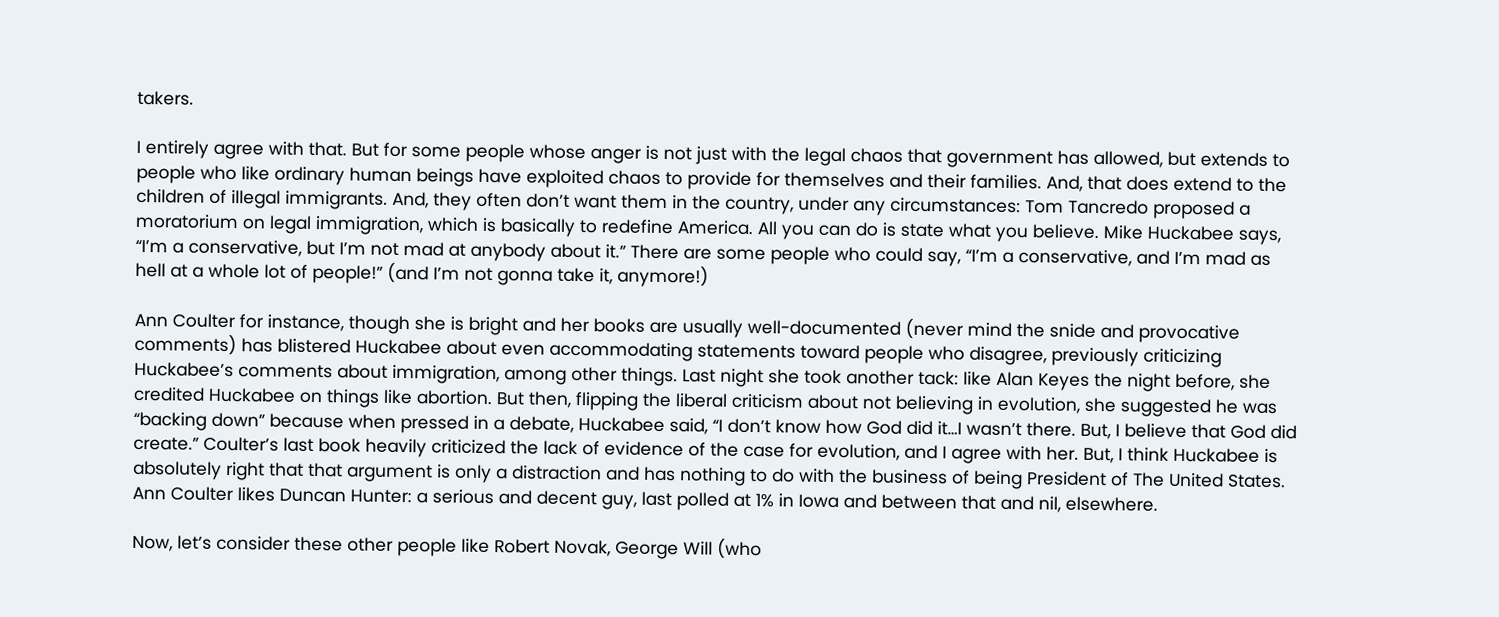takers.

I entirely agree with that. But for some people whose anger is not just with the legal chaos that government has allowed, but extends to people who like ordinary human beings have exploited chaos to provide for themselves and their families. And, that does extend to the children of illegal immigrants. And, they often don’t want them in the country, under any circumstances: Tom Tancredo proposed a moratorium on legal immigration, which is basically to redefine America. All you can do is state what you believe. Mike Huckabee says, “I’m a conservative, but I’m not mad at anybody about it.” There are some people who could say, “I’m a conservative, and I’m mad as hell at a whole lot of people!” (and I’m not gonna take it, anymore!)

Ann Coulter for instance, though she is bright and her books are usually well-documented (never mind the snide and provocative comments) has blistered Huckabee about even accommodating statements toward people who disagree, previously criticizing Huckabee’s comments about immigration, among other things. Last night she took another tack: like Alan Keyes the night before, she credited Huckabee on things like abortion. But then, flipping the liberal criticism about not believing in evolution, she suggested he was “backing down” because when pressed in a debate, Huckabee said, “I don’t know how God did it…I wasn’t there. But, I believe that God did create.” Coulter’s last book heavily criticized the lack of evidence of the case for evolution, and I agree with her. But, I think Huckabee is absolutely right that that argument is only a distraction and has nothing to do with the business of being President of The United States. Ann Coulter likes Duncan Hunter: a serious and decent guy, last polled at 1% in Iowa and between that and nil, elsewhere.

Now, let’s consider these other people like Robert Novak, George Will (who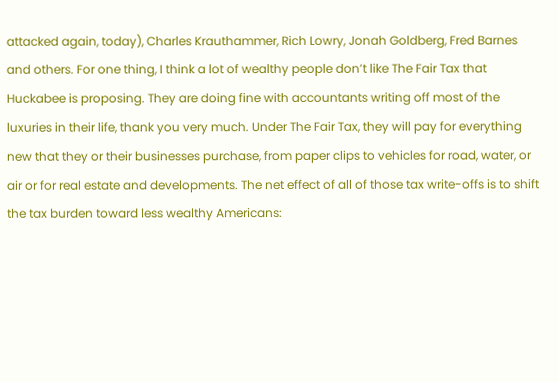attacked again, today), Charles Krauthammer, Rich Lowry, Jonah Goldberg, Fred Barnes and others. For one thing, I think a lot of wealthy people don’t like The Fair Tax that Huckabee is proposing. They are doing fine with accountants writing off most of the luxuries in their life, thank you very much. Under The Fair Tax, they will pay for everything new that they or their businesses purchase, from paper clips to vehicles for road, water, or air or for real estate and developments. The net effect of all of those tax write-offs is to shift the tax burden toward less wealthy Americans: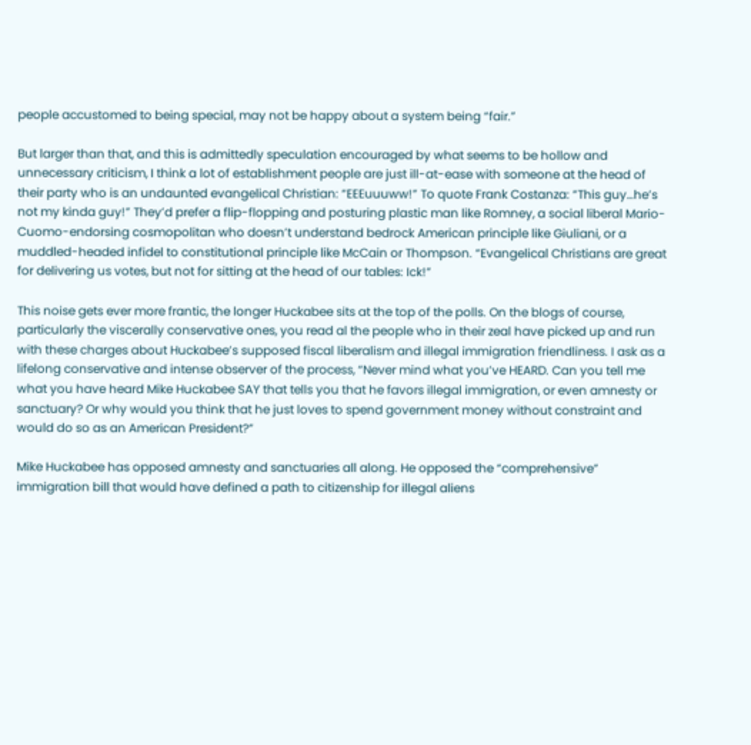people accustomed to being special, may not be happy about a system being “fair.”

But larger than that, and this is admittedly speculation encouraged by what seems to be hollow and unnecessary criticism, I think a lot of establishment people are just ill-at-ease with someone at the head of their party who is an undaunted evangelical Christian: “EEEuuuww!” To quote Frank Costanza: “This guy…he’s not my kinda guy!” They’d prefer a flip-flopping and posturing plastic man like Romney, a social liberal Mario-Cuomo-endorsing cosmopolitan who doesn’t understand bedrock American principle like Giuliani, or a muddled-headed infidel to constitutional principle like McCain or Thompson. “Evangelical Christians are great for delivering us votes, but not for sitting at the head of our tables: Ick!”

This noise gets ever more frantic, the longer Huckabee sits at the top of the polls. On the blogs of course, particularly the viscerally conservative ones, you read al the people who in their zeal have picked up and run with these charges about Huckabee’s supposed fiscal liberalism and illegal immigration friendliness. I ask as a lifelong conservative and intense observer of the process, “Never mind what you’ve HEARD. Can you tell me what you have heard Mike Huckabee SAY that tells you that he favors illegal immigration, or even amnesty or sanctuary? Or why would you think that he just loves to spend government money without constraint and would do so as an American President?”

Mike Huckabee has opposed amnesty and sanctuaries all along. He opposed the “comprehensive” immigration bill that would have defined a path to citizenship for illegal aliens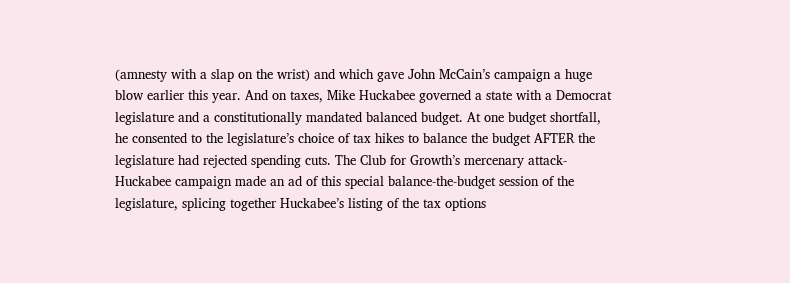(amnesty with a slap on the wrist) and which gave John McCain’s campaign a huge blow earlier this year. And on taxes, Mike Huckabee governed a state with a Democrat legislature and a constitutionally mandated balanced budget. At one budget shortfall, he consented to the legislature’s choice of tax hikes to balance the budget AFTER the legislature had rejected spending cuts. The Club for Growth’s mercenary attack-Huckabee campaign made an ad of this special balance-the-budget session of the legislature, splicing together Huckabee’s listing of the tax options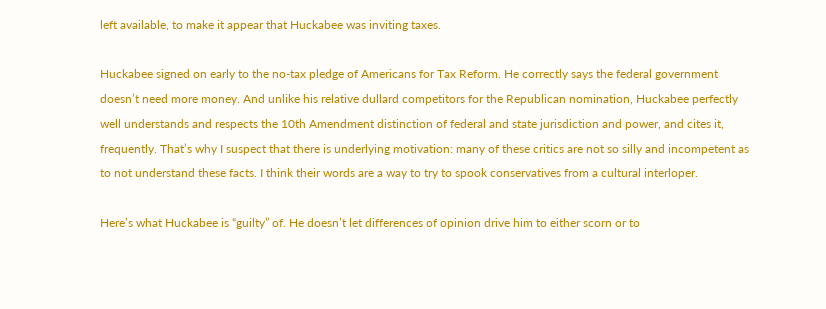left available, to make it appear that Huckabee was inviting taxes.

Huckabee signed on early to the no-tax pledge of Americans for Tax Reform. He correctly says the federal government doesn’t need more money. And unlike his relative dullard competitors for the Republican nomination, Huckabee perfectly well understands and respects the 10th Amendment distinction of federal and state jurisdiction and power, and cites it, frequently. That’s why I suspect that there is underlying motivation: many of these critics are not so silly and incompetent as to not understand these facts. I think their words are a way to try to spook conservatives from a cultural interloper.

Here’s what Huckabee is “guilty” of. He doesn’t let differences of opinion drive him to either scorn or to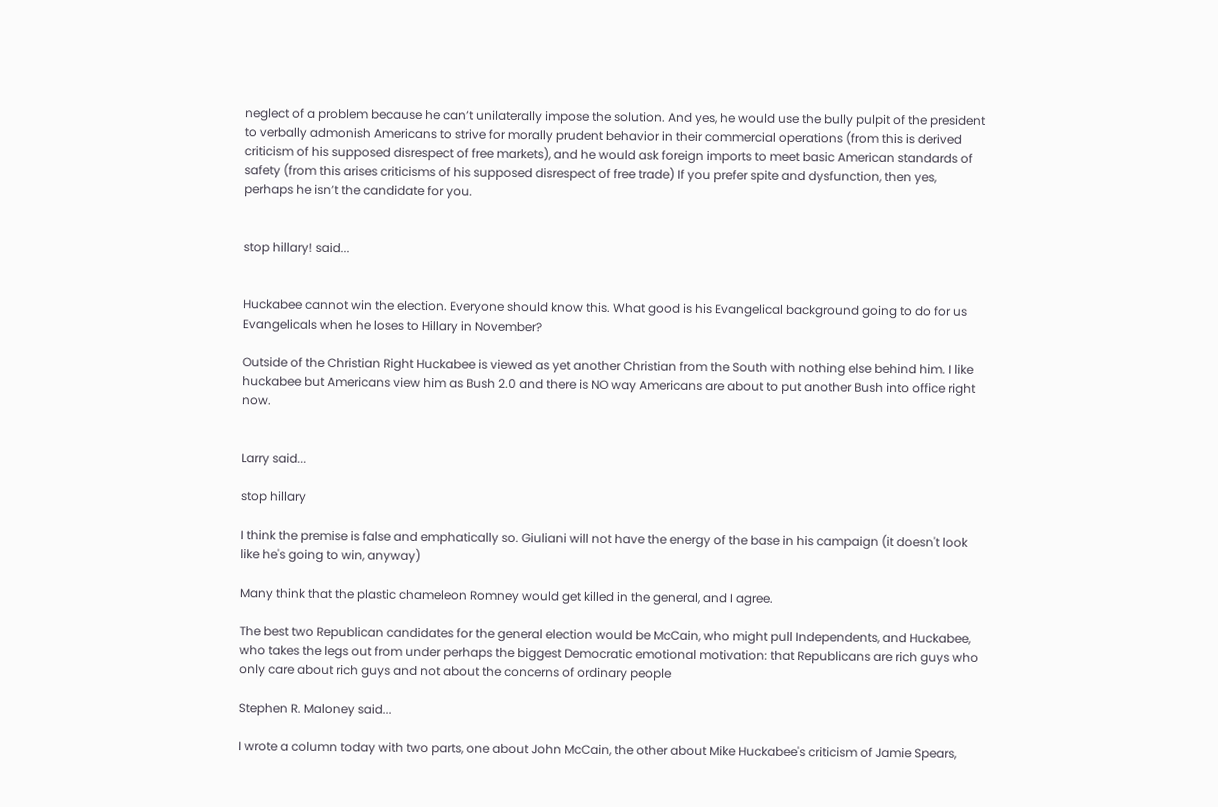neglect of a problem because he can’t unilaterally impose the solution. And yes, he would use the bully pulpit of the president to verbally admonish Americans to strive for morally prudent behavior in their commercial operations (from this is derived criticism of his supposed disrespect of free markets), and he would ask foreign imports to meet basic American standards of safety (from this arises criticisms of his supposed disrespect of free trade) If you prefer spite and dysfunction, then yes, perhaps he isn’t the candidate for you.


stop hillary! said...


Huckabee cannot win the election. Everyone should know this. What good is his Evangelical background going to do for us Evangelicals when he loses to Hillary in November?

Outside of the Christian Right Huckabee is viewed as yet another Christian from the South with nothing else behind him. I like huckabee but Americans view him as Bush 2.0 and there is NO way Americans are about to put another Bush into office right now.


Larry said...

stop hillary

I think the premise is false and emphatically so. Giuliani will not have the energy of the base in his campaign (it doesn't look like he's going to win, anyway)

Many think that the plastic chameleon Romney would get killed in the general, and I agree.

The best two Republican candidates for the general election would be McCain, who might pull Independents, and Huckabee, who takes the legs out from under perhaps the biggest Democratic emotional motivation: that Republicans are rich guys who only care about rich guys and not about the concerns of ordinary people

Stephen R. Maloney said...

I wrote a column today with two parts, one about John McCain, the other about Mike Huckabee's criticism of Jamie Spears,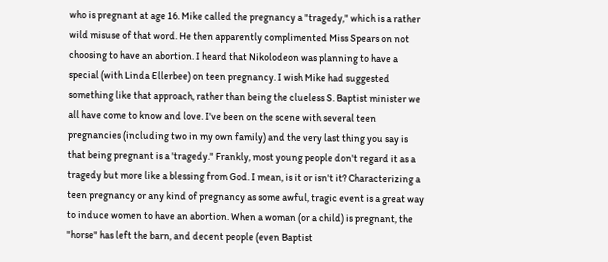who is pregnant at age 16. Mike called the pregnancy a "tragedy," which is a rather wild misuse of that word. He then apparently complimented Miss Spears on not choosing to have an abortion. I heard that Nikolodeon was planning to have a special (with Linda Ellerbee) on teen pregnancy. I wish Mike had suggested something like that approach, rather than being the clueless S. Baptist minister we all have come to know and love. I've been on the scene with several teen pregnancies (including two in my own family) and the very last thing you say is that being pregnant is a 'tragedy." Frankly, most young people don't regard it as a tragedy but more like a blessing from God. I mean, is it or isn't it? Characterizing a teen pregnancy or any kind of pregnancy as some awful, tragic event is a great way to induce women to have an abortion. When a woman (or a child) is pregnant, the "horse" has left the barn, and decent people (even Baptist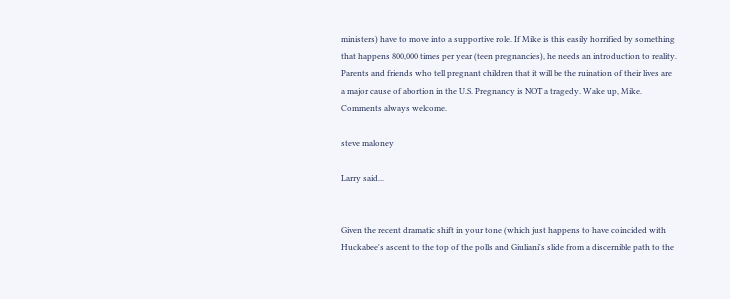ministers) have to move into a supportive role. If Mike is this easily horrified by something that happens 800,000 times per year (teen pregnancies), he needs an introduction to reality. Parents and friends who tell pregnant children that it will be the ruination of their lives are a major cause of abortion in the U.S. Pregnancy is NOT a tragedy. Wake up, Mike. Comments always welcome.

steve maloney

Larry said...


Given the recent dramatic shift in your tone (which just happens to have coincided with Huckabee's ascent to the top of the polls and Giuliani's slide from a discernible path to the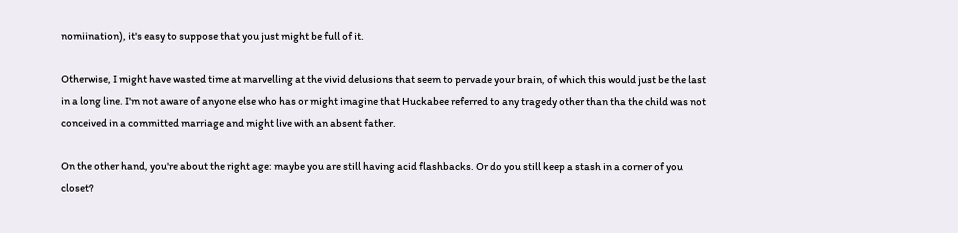nomiination), it's easy to suppose that you just might be full of it.

Otherwise, I might have wasted time at marvelling at the vivid delusions that seem to pervade your brain, of which this would just be the last in a long line. I'm not aware of anyone else who has or might imagine that Huckabee referred to any tragedy other than tha the child was not conceived in a committed marriage and might live with an absent father.

On the other hand, you're about the right age: maybe you are still having acid flashbacks. Or do you still keep a stash in a corner of you closet?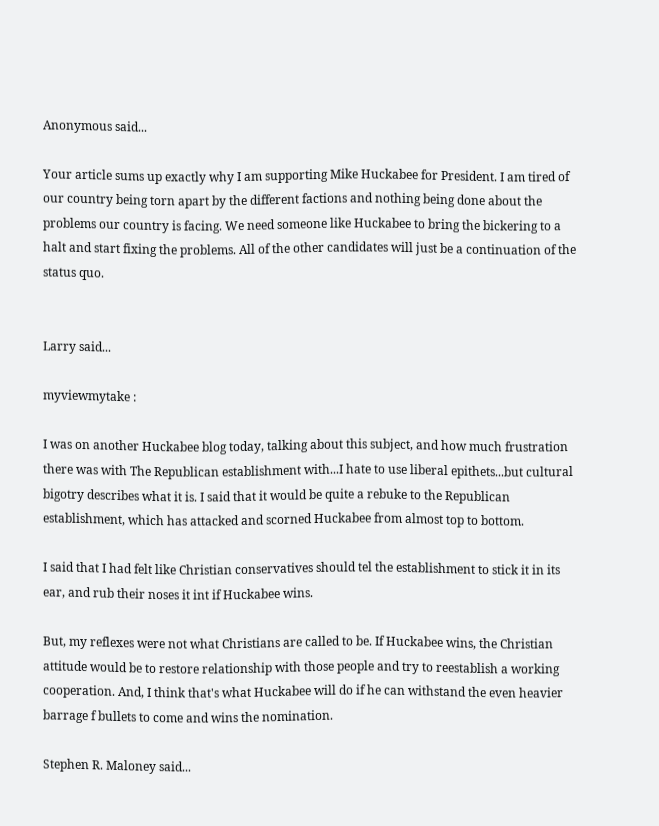Anonymous said...

Your article sums up exactly why I am supporting Mike Huckabee for President. I am tired of our country being torn apart by the different factions and nothing being done about the problems our country is facing. We need someone like Huckabee to bring the bickering to a halt and start fixing the problems. All of the other candidates will just be a continuation of the status quo.


Larry said...

myviewmytake :

I was on another Huckabee blog today, talking about this subject, and how much frustration there was with The Republican establishment with...I hate to use liberal epithets...but cultural bigotry describes what it is. I said that it would be quite a rebuke to the Republican establishment, which has attacked and scorned Huckabee from almost top to bottom.

I said that I had felt like Christian conservatives should tel the establishment to stick it in its ear, and rub their noses it int if Huckabee wins.

But, my reflexes were not what Christians are called to be. If Huckabee wins, the Christian attitude would be to restore relationship with those people and try to reestablish a working cooperation. And, I think that's what Huckabee will do if he can withstand the even heavier barrage f bullets to come and wins the nomination.

Stephen R. Maloney said...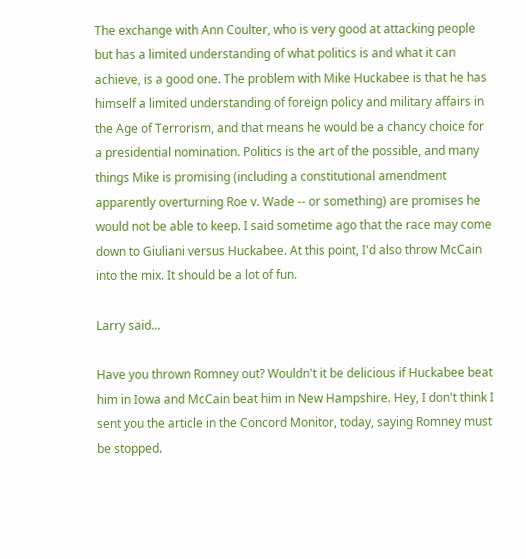The exchange with Ann Coulter, who is very good at attacking people but has a limited understanding of what politics is and what it can achieve, is a good one. The problem with Mike Huckabee is that he has himself a limited understanding of foreign policy and military affairs in the Age of Terrorism, and that means he would be a chancy choice for a presidential nomination. Politics is the art of the possible, and many things Mike is promising (including a constitutional amendment apparently overturning Roe v. Wade -- or something) are promises he would not be able to keep. I said sometime ago that the race may come down to Giuliani versus Huckabee. At this point, I'd also throw McCain into the mix. It should be a lot of fun.

Larry said...

Have you thrown Romney out? Wouldn't it be delicious if Huckabee beat him in Iowa and McCain beat him in New Hampshire. Hey, I don't think I sent you the article in the Concord Monitor, today, saying Romney must be stopped.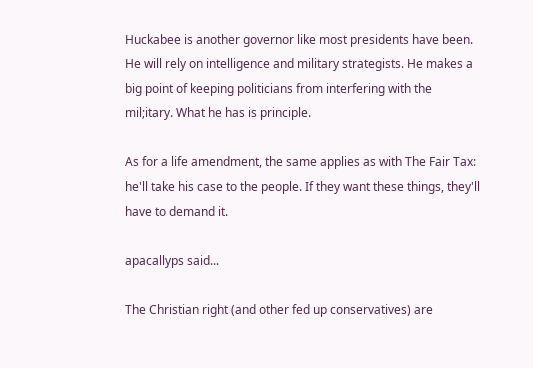Huckabee is another governor like most presidents have been. He will rely on intelligence and military strategists. He makes a big point of keeping politicians from interfering with the mil;itary. What he has is principle.

As for a life amendment, the same applies as with The Fair Tax: he'll take his case to the people. If they want these things, they'll have to demand it.

apacallyps said...

The Christian right (and other fed up conservatives) are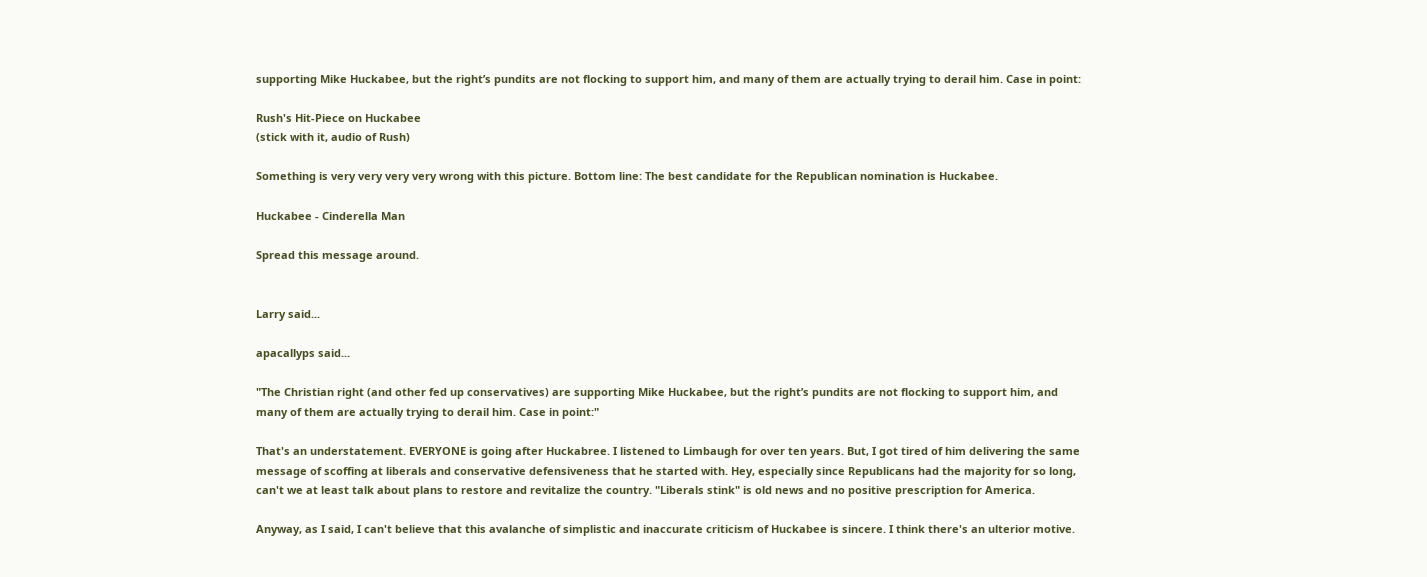supporting Mike Huckabee, but the right’s pundits are not flocking to support him, and many of them are actually trying to derail him. Case in point:

Rush's Hit-Piece on Huckabee
(stick with it, audio of Rush)

Something is very very very very wrong with this picture. Bottom line: The best candidate for the Republican nomination is Huckabee.

Huckabee - Cinderella Man

Spread this message around.


Larry said...

apacallyps said...

"The Christian right (and other fed up conservatives) are supporting Mike Huckabee, but the right’s pundits are not flocking to support him, and many of them are actually trying to derail him. Case in point:"

That's an understatement. EVERYONE is going after Huckabree. I listened to Limbaugh for over ten years. But, I got tired of him delivering the same message of scoffing at liberals and conservative defensiveness that he started with. Hey, especially since Republicans had the majority for so long, can't we at least talk about plans to restore and revitalize the country. "Liberals stink" is old news and no positive prescription for America.

Anyway, as I said, I can't believe that this avalanche of simplistic and inaccurate criticism of Huckabee is sincere. I think there's an ulterior motive.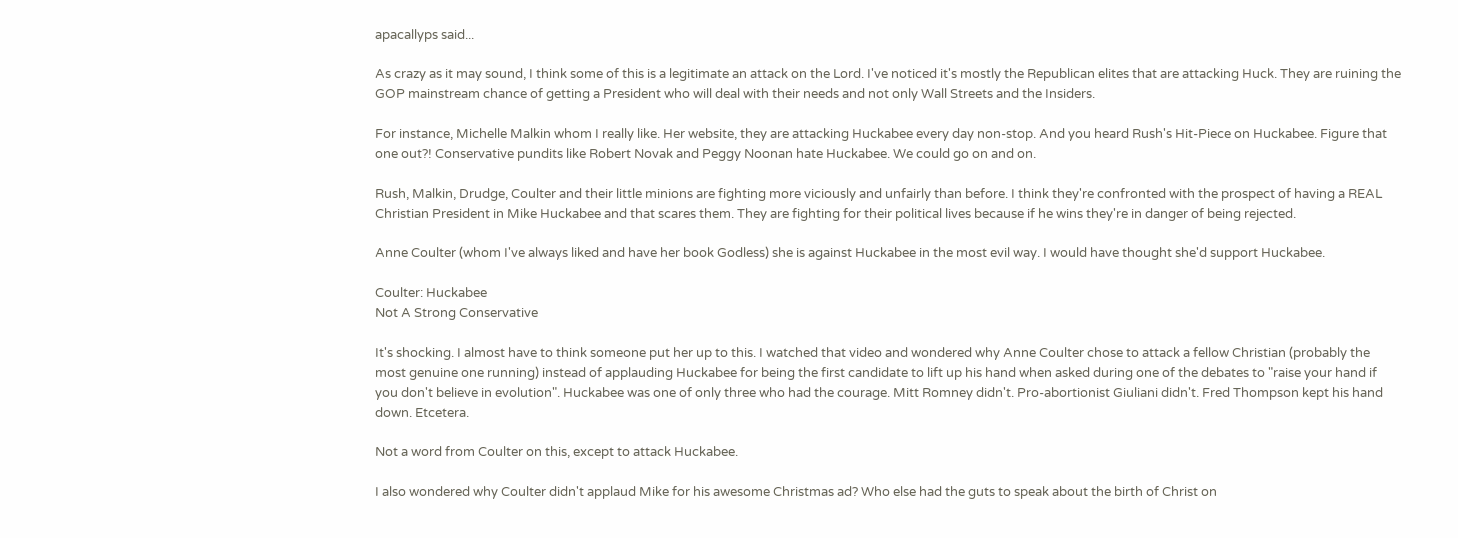apacallyps said...

As crazy as it may sound, I think some of this is a legitimate an attack on the Lord. I've noticed it's mostly the Republican elites that are attacking Huck. They are ruining the GOP mainstream chance of getting a President who will deal with their needs and not only Wall Streets and the Insiders.

For instance, Michelle Malkin whom I really like. Her website, they are attacking Huckabee every day non-stop. And you heard Rush's Hit-Piece on Huckabee. Figure that one out?! Conservative pundits like Robert Novak and Peggy Noonan hate Huckabee. We could go on and on.

Rush, Malkin, Drudge, Coulter and their little minions are fighting more viciously and unfairly than before. I think they're confronted with the prospect of having a REAL Christian President in Mike Huckabee and that scares them. They are fighting for their political lives because if he wins they're in danger of being rejected.

Anne Coulter (whom I've always liked and have her book Godless) she is against Huckabee in the most evil way. I would have thought she'd support Huckabee.

Coulter: Huckabee
Not A Strong Conservative

It's shocking. I almost have to think someone put her up to this. I watched that video and wondered why Anne Coulter chose to attack a fellow Christian (probably the most genuine one running) instead of applauding Huckabee for being the first candidate to lift up his hand when asked during one of the debates to "raise your hand if you don't believe in evolution". Huckabee was one of only three who had the courage. Mitt Romney didn't. Pro-abortionist Giuliani didn't. Fred Thompson kept his hand down. Etcetera.

Not a word from Coulter on this, except to attack Huckabee.

I also wondered why Coulter didn't applaud Mike for his awesome Christmas ad? Who else had the guts to speak about the birth of Christ on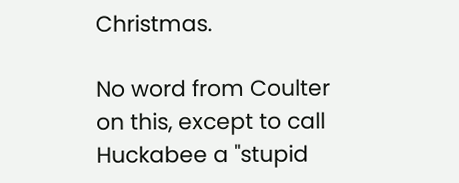Christmas.

No word from Coulter on this, except to call Huckabee a "stupid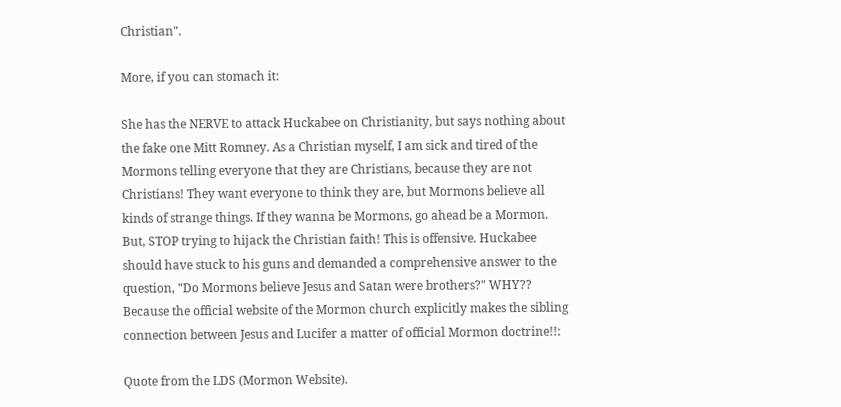Christian".

More, if you can stomach it:

She has the NERVE to attack Huckabee on Christianity, but says nothing about the fake one Mitt Romney. As a Christian myself, I am sick and tired of the Mormons telling everyone that they are Christians, because they are not Christians! They want everyone to think they are, but Mormons believe all kinds of strange things. If they wanna be Mormons, go ahead be a Mormon. But, STOP trying to hijack the Christian faith! This is offensive. Huckabee should have stuck to his guns and demanded a comprehensive answer to the question, "Do Mormons believe Jesus and Satan were brothers?" WHY?? Because the official website of the Mormon church explicitly makes the sibling connection between Jesus and Lucifer a matter of official Mormon doctrine!!:

Quote from the LDS (Mormon Website).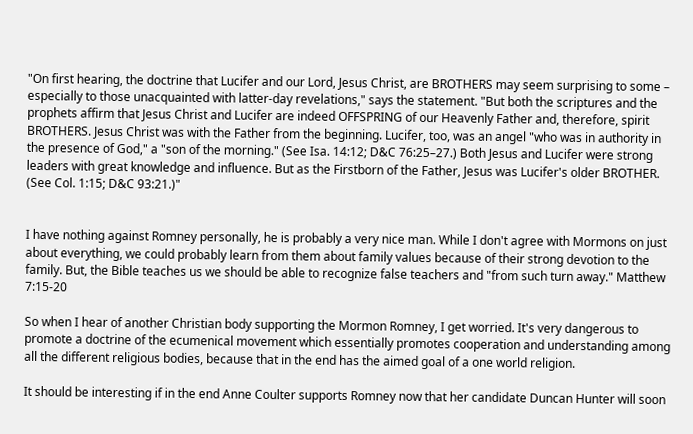"On first hearing, the doctrine that Lucifer and our Lord, Jesus Christ, are BROTHERS may seem surprising to some – especially to those unacquainted with latter-day revelations," says the statement. "But both the scriptures and the prophets affirm that Jesus Christ and Lucifer are indeed OFFSPRING of our Heavenly Father and, therefore, spirit BROTHERS. Jesus Christ was with the Father from the beginning. Lucifer, too, was an angel "who was in authority in the presence of God," a "son of the morning." (See Isa. 14:12; D&C 76:25–27.) Both Jesus and Lucifer were strong leaders with great knowledge and influence. But as the Firstborn of the Father, Jesus was Lucifer's older BROTHER. (See Col. 1:15; D&C 93:21.)"


I have nothing against Romney personally, he is probably a very nice man. While I don't agree with Mormons on just about everything, we could probably learn from them about family values because of their strong devotion to the family. But, the Bible teaches us we should be able to recognize false teachers and "from such turn away." Matthew 7:15-20

So when I hear of another Christian body supporting the Mormon Romney, I get worried. It's very dangerous to promote a doctrine of the ecumenical movement which essentially promotes cooperation and understanding among all the different religious bodies, because that in the end has the aimed goal of a one world religion.

It should be interesting if in the end Anne Coulter supports Romney now that her candidate Duncan Hunter will soon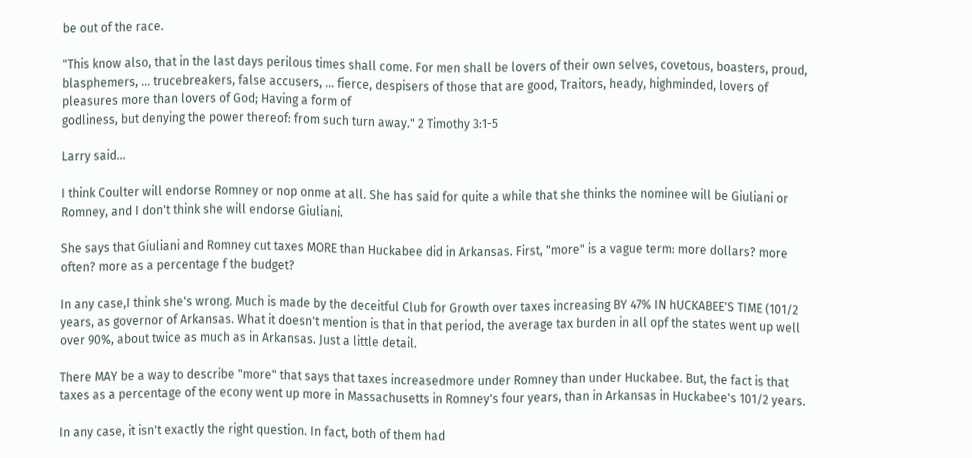be out of the race.

"This know also, that in the last days perilous times shall come. For men shall be lovers of their own selves, covetous, boasters, proud, blasphemers, ... trucebreakers, false accusers, ... fierce, despisers of those that are good, Traitors, heady, highminded, lovers of pleasures more than lovers of God; Having a form of
godliness, but denying the power thereof: from such turn away." 2 Timothy 3:1-5

Larry said...

I think Coulter will endorse Romney or nop onme at all. She has said for quite a while that she thinks the nominee will be Giuliani or Romney, and I don't think she will endorse Giuliani.

She says that Giuliani and Romney cut taxes MORE than Huckabee did in Arkansas. First, "more" is a vague term: more dollars? more often? more as a percentage f the budget?

In any case,I think she's wrong. Much is made by the deceitful Club for Growth over taxes increasing BY 47% IN hUCKABEE'S TIME (101/2 years, as governor of Arkansas. What it doesn't mention is that in that period, the average tax burden in all opf the states went up well over 90%, about twice as much as in Arkansas. Just a little detail.

There MAY be a way to describe "more" that says that taxes increasedmore under Romney than under Huckabee. But, the fact is that taxes as a percentage of the econy went up more in Massachusetts in Romney's four years, than in Arkansas in Huckabee's 101/2 years.

In any case, it isn't exactly the right question. In fact, both of them had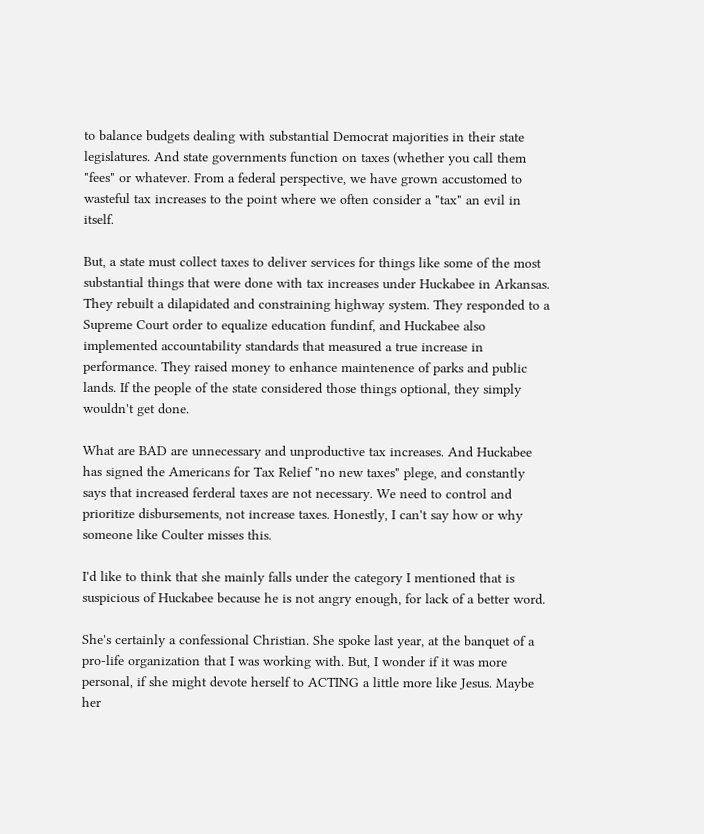to balance budgets dealing with substantial Democrat majorities in their state legislatures. And state governments function on taxes (whether you call them "fees" or whatever. From a federal perspective, we have grown accustomed to wasteful tax increases to the point where we often consider a "tax" an evil in itself.

But, a state must collect taxes to deliver services for things like some of the most substantial things that were done with tax increases under Huckabee in Arkansas. They rebuilt a dilapidated and constraining highway system. They responded to a Supreme Court order to equalize education fundinf, and Huckabee also implemented accountability standards that measured a true increase in performance. They raised money to enhance maintenence of parks and public lands. If the people of the state considered those things optional, they simply wouldn't get done.

What are BAD are unnecessary and unproductive tax increases. And Huckabee has signed the Americans for Tax Relief "no new taxes" plege, and constantly says that increased ferderal taxes are not necessary. We need to control and prioritize disbursements, not increase taxes. Honestly, I can't say how or why someone like Coulter misses this.

I'd like to think that she mainly falls under the category I mentioned that is suspicious of Huckabee because he is not angry enough, for lack of a better word.

She's certainly a confessional Christian. She spoke last year, at the banquet of a pro-life organization that I was working with. But, I wonder if it was more personal, if she might devote herself to ACTING a little more like Jesus. Maybe her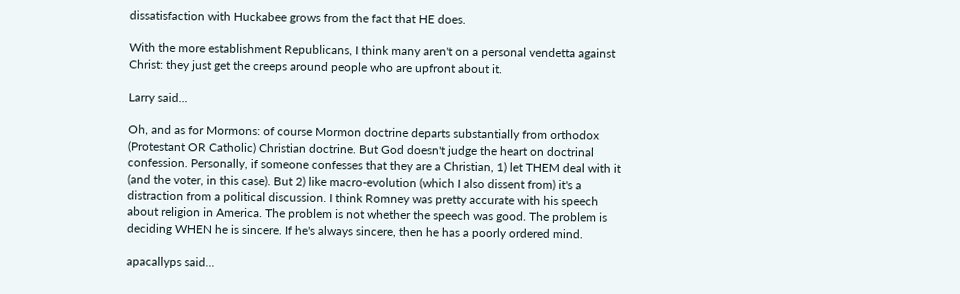dissatisfaction with Huckabee grows from the fact that HE does.

With the more establishment Republicans, I think many aren't on a personal vendetta against Christ: they just get the creeps around people who are upfront about it.

Larry said...

Oh, and as for Mormons: of course Mormon doctrine departs substantially from orthodox (Protestant OR Catholic) Christian doctrine. But God doesn't judge the heart on doctrinal confession. Personally, if someone confesses that they are a Christian, 1) let THEM deal with it (and the voter, in this case). But 2) like macro-evolution (which I also dissent from) it's a distraction from a political discussion. I think Romney was pretty accurate with his speech about religion in America. The problem is not whether the speech was good. The problem is deciding WHEN he is sincere. If he's always sincere, then he has a poorly ordered mind.

apacallyps said...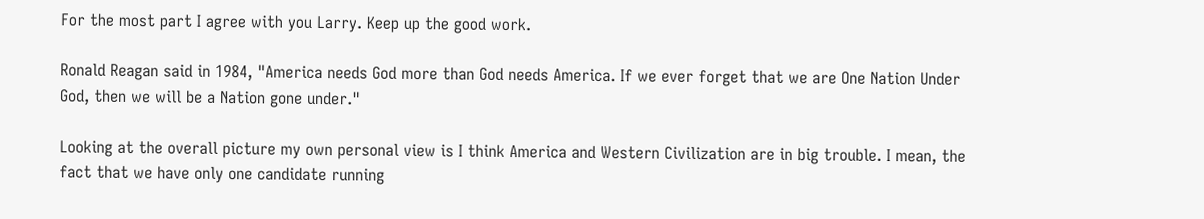For the most part I agree with you Larry. Keep up the good work.

Ronald Reagan said in 1984, "America needs God more than God needs America. If we ever forget that we are One Nation Under God, then we will be a Nation gone under."

Looking at the overall picture my own personal view is I think America and Western Civilization are in big trouble. I mean, the fact that we have only one candidate running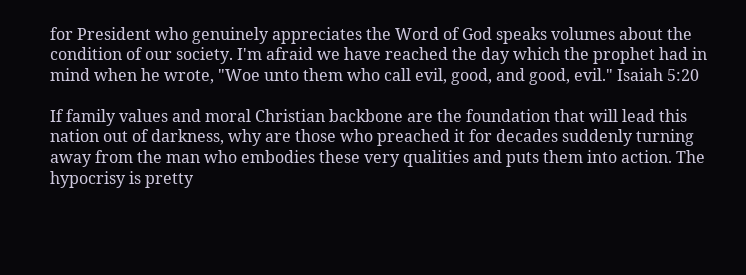for President who genuinely appreciates the Word of God speaks volumes about the condition of our society. I'm afraid we have reached the day which the prophet had in mind when he wrote, "Woe unto them who call evil, good, and good, evil." Isaiah 5:20

If family values and moral Christian backbone are the foundation that will lead this nation out of darkness, why are those who preached it for decades suddenly turning away from the man who embodies these very qualities and puts them into action. The hypocrisy is pretty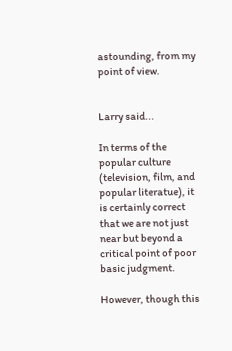astounding, from my point of view.


Larry said...

In terms of the popular culture (television, film, and popular literatue), it is certainly correct that we are not just near but beyond a critical point of poor basic judgment.

However, though this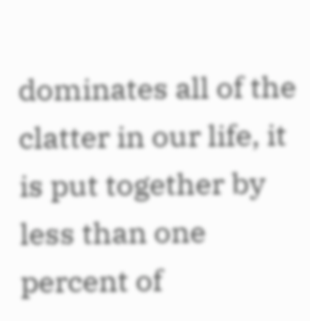dominates all of the clatter in our life, it is put together by less than one percent of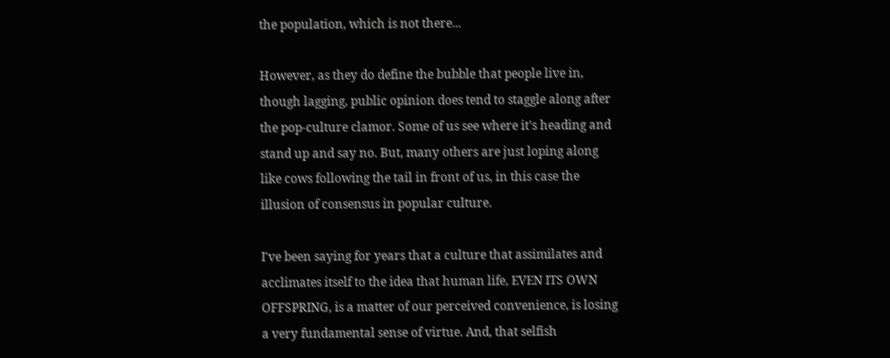the population, which is not there...

However, as they do define the bubble that people live in, though lagging, public opinion does tend to staggle along after the pop-culture clamor. Some of us see where it's heading and stand up and say no. But, many others are just loping along like cows following the tail in front of us, in this case the illusion of consensus in popular culture.

I've been saying for years that a culture that assimilates and acclimates itself to the idea that human life, EVEN ITS OWN OFFSPRING, is a matter of our perceived convenience, is losing a very fundamental sense of virtue. And, that selfish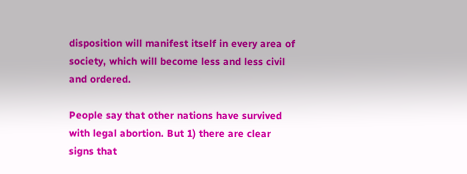disposition will manifest itself in every area of society, which will become less and less civil and ordered.

People say that other nations have survived with legal abortion. But 1) there are clear signs that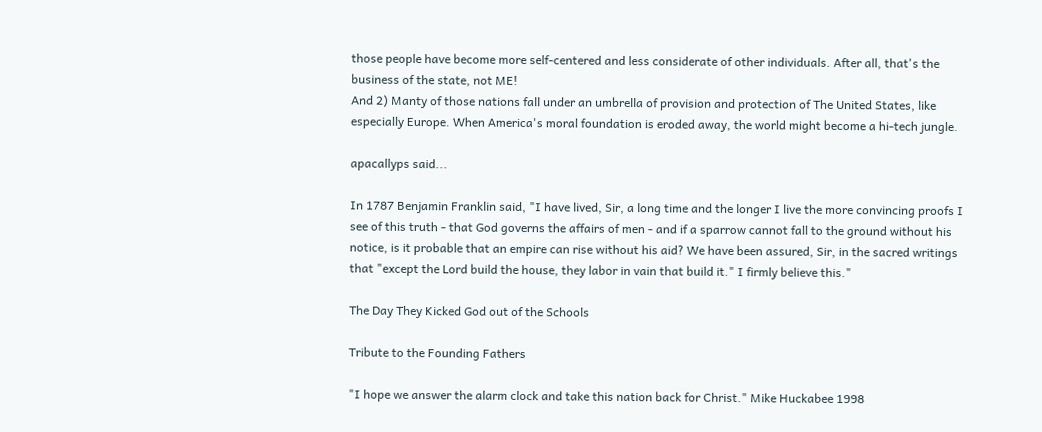those people have become more self-centered and less considerate of other individuals. After all, that's the business of the state, not ME!
And 2) Manty of those nations fall under an umbrella of provision and protection of The United States, like especially Europe. When America's moral foundation is eroded away, the world might become a hi-tech jungle.

apacallyps said...

In 1787 Benjamin Franklin said, "I have lived, Sir, a long time and the longer I live the more convincing proofs I see of this truth - that God governs the affairs of men - and if a sparrow cannot fall to the ground without his notice, is it probable that an empire can rise without his aid? We have been assured, Sir, in the sacred writings that "except the Lord build the house, they labor in vain that build it." I firmly believe this."

The Day They Kicked God out of the Schools

Tribute to the Founding Fathers

"I hope we answer the alarm clock and take this nation back for Christ." Mike Huckabee 1998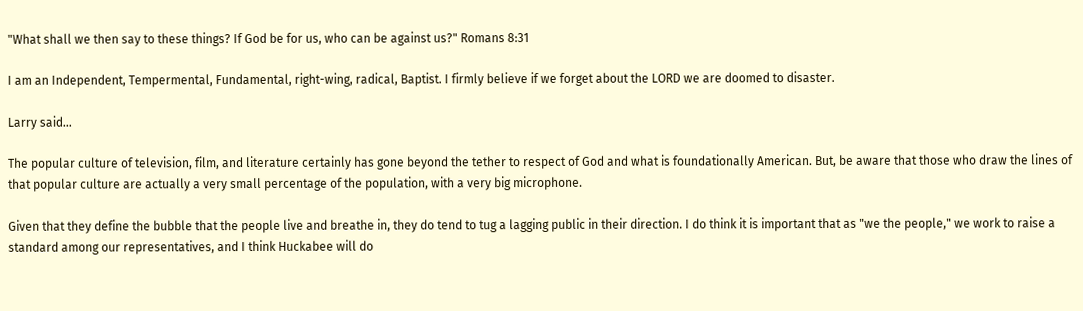"What shall we then say to these things? If God be for us, who can be against us?" Romans 8:31

I am an Independent, Tempermental, Fundamental, right-wing, radical, Baptist. I firmly believe if we forget about the LORD we are doomed to disaster.

Larry said...

The popular culture of television, film, and literature certainly has gone beyond the tether to respect of God and what is foundationally American. But, be aware that those who draw the lines of that popular culture are actually a very small percentage of the population, with a very big microphone.

Given that they define the bubble that the people live and breathe in, they do tend to tug a lagging public in their direction. I do think it is important that as "we the people," we work to raise a standard among our representatives, and I think Huckabee will do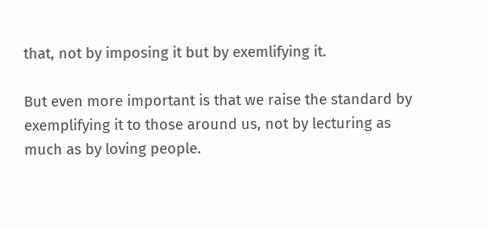that, not by imposing it but by exemlifying it.

But even more important is that we raise the standard by exemplifying it to those around us, not by lecturing as much as by loving people.